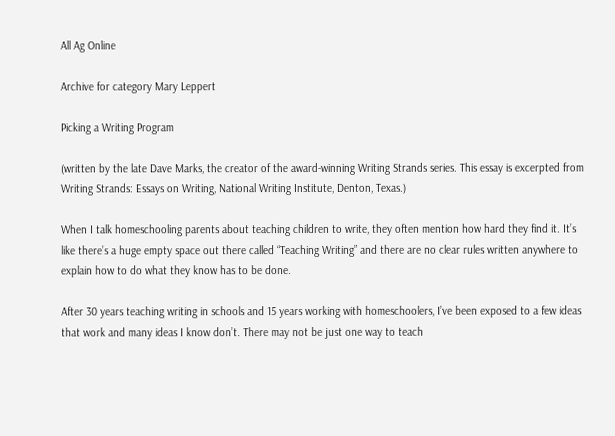All Ag Online

Archive for category Mary Leppert

Picking a Writing Program

(written by the late Dave Marks, the creator of the award-winning Writing Strands series. This essay is excerpted from Writing Strands: Essays on Writing, National Writing Institute, Denton, Texas.)

When I talk homeschooling parents about teaching children to write, they often mention how hard they find it. It’s like there’s a huge empty space out there called “Teaching Writing” and there are no clear rules written anywhere to explain how to do what they know has to be done.

After 30 years teaching writing in schools and 15 years working with homeschoolers, I’ve been exposed to a few ideas that work and many ideas I know don’t. There may not be just one way to teach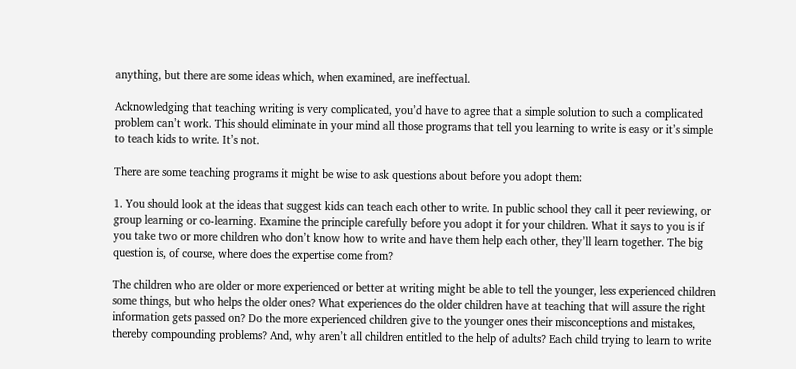anything, but there are some ideas which, when examined, are ineffectual.

Acknowledging that teaching writing is very complicated, you’d have to agree that a simple solution to such a complicated problem can’t work. This should eliminate in your mind all those programs that tell you learning to write is easy or it’s simple to teach kids to write. It’s not.

There are some teaching programs it might be wise to ask questions about before you adopt them:

1. You should look at the ideas that suggest kids can teach each other to write. In public school they call it peer reviewing, or group learning or co-learning. Examine the principle carefully before you adopt it for your children. What it says to you is if you take two or more children who don’t know how to write and have them help each other, they’ll learn together. The big question is, of course, where does the expertise come from?

The children who are older or more experienced or better at writing might be able to tell the younger, less experienced children some things, but who helps the older ones? What experiences do the older children have at teaching that will assure the right information gets passed on? Do the more experienced children give to the younger ones their misconceptions and mistakes, thereby compounding problems? And, why aren’t all children entitled to the help of adults? Each child trying to learn to write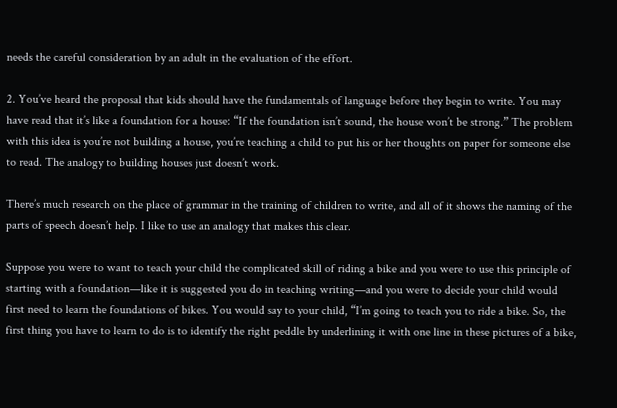needs the careful consideration by an adult in the evaluation of the effort.

2. You’ve heard the proposal that kids should have the fundamentals of language before they begin to write. You may have read that it’s like a foundation for a house: “If the foundation isn’t sound, the house won’t be strong.” The problem with this idea is you’re not building a house, you’re teaching a child to put his or her thoughts on paper for someone else to read. The analogy to building houses just doesn’t work.

There’s much research on the place of grammar in the training of children to write, and all of it shows the naming of the parts of speech doesn’t help. I like to use an analogy that makes this clear.

Suppose you were to want to teach your child the complicated skill of riding a bike and you were to use this principle of starting with a foundation—like it is suggested you do in teaching writing—and you were to decide your child would first need to learn the foundations of bikes. You would say to your child, “I’m going to teach you to ride a bike. So, the first thing you have to learn to do is to identify the right peddle by underlining it with one line in these pictures of a bike,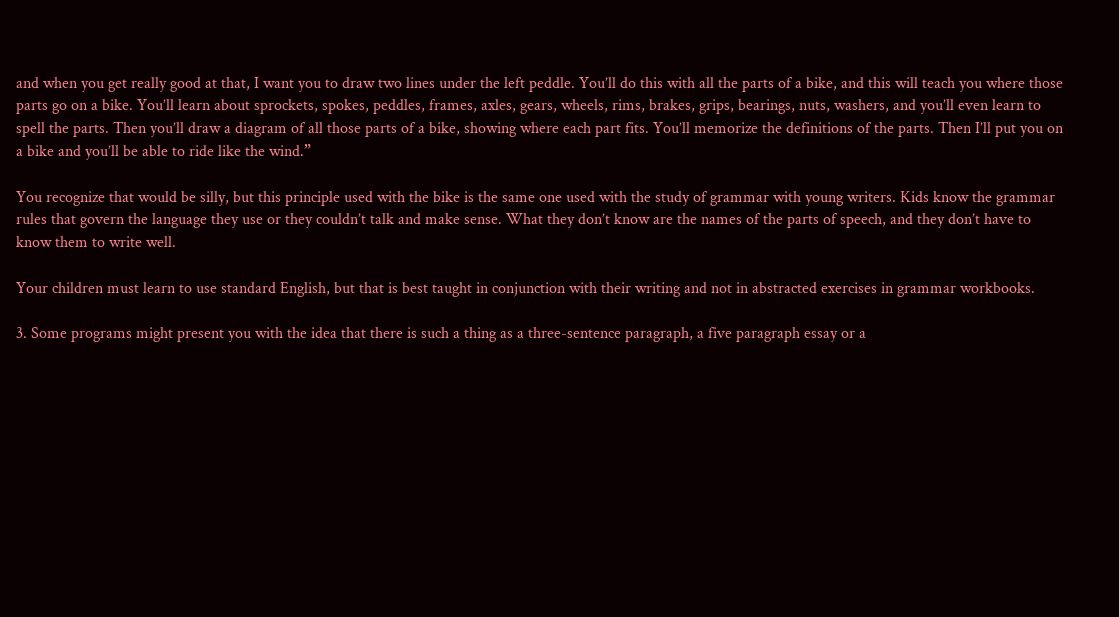and when you get really good at that, I want you to draw two lines under the left peddle. You’ll do this with all the parts of a bike, and this will teach you where those parts go on a bike. You’ll learn about sprockets, spokes, peddles, frames, axles, gears, wheels, rims, brakes, grips, bearings, nuts, washers, and you’ll even learn to spell the parts. Then you’ll draw a diagram of all those parts of a bike, showing where each part fits. You’ll memorize the definitions of the parts. Then I’ll put you on a bike and you’ll be able to ride like the wind.”

You recognize that would be silly, but this principle used with the bike is the same one used with the study of grammar with young writers. Kids know the grammar rules that govern the language they use or they couldn’t talk and make sense. What they don’t know are the names of the parts of speech, and they don’t have to know them to write well.

Your children must learn to use standard English, but that is best taught in conjunction with their writing and not in abstracted exercises in grammar workbooks.

3. Some programs might present you with the idea that there is such a thing as a three-sentence paragraph, a five paragraph essay or a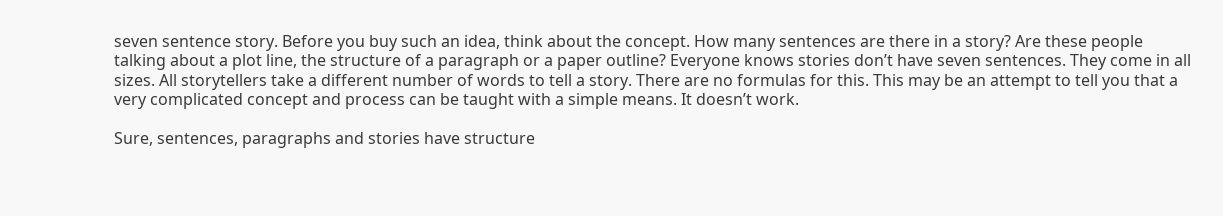seven sentence story. Before you buy such an idea, think about the concept. How many sentences are there in a story? Are these people talking about a plot line, the structure of a paragraph or a paper outline? Everyone knows stories don’t have seven sentences. They come in all sizes. All storytellers take a different number of words to tell a story. There are no formulas for this. This may be an attempt to tell you that a very complicated concept and process can be taught with a simple means. It doesn’t work.

Sure, sentences, paragraphs and stories have structure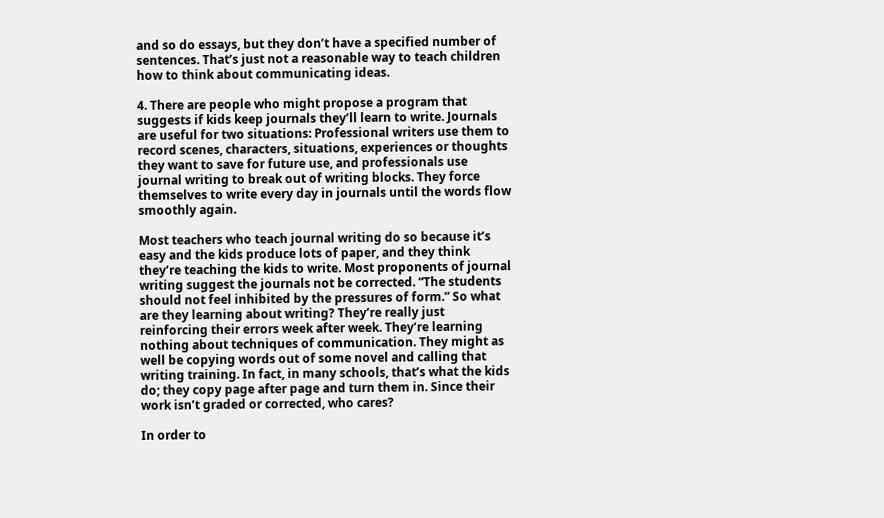and so do essays, but they don’t have a specified number of sentences. That’s just not a reasonable way to teach children how to think about communicating ideas.

4. There are people who might propose a program that suggests if kids keep journals they’ll learn to write. Journals are useful for two situations: Professional writers use them to record scenes, characters, situations, experiences or thoughts they want to save for future use, and professionals use journal writing to break out of writing blocks. They force themselves to write every day in journals until the words flow smoothly again.

Most teachers who teach journal writing do so because it’s easy and the kids produce lots of paper, and they think they’re teaching the kids to write. Most proponents of journal writing suggest the journals not be corrected. “The students should not feel inhibited by the pressures of form.” So what are they learning about writing? They’re really just reinforcing their errors week after week. They’re learning nothing about techniques of communication. They might as well be copying words out of some novel and calling that writing training. In fact, in many schools, that’s what the kids do; they copy page after page and turn them in. Since their work isn’t graded or corrected, who cares?

In order to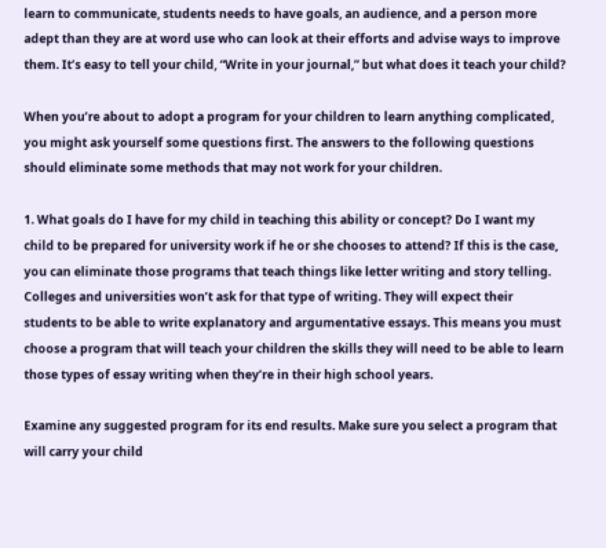learn to communicate, students needs to have goals, an audience, and a person more adept than they are at word use who can look at their efforts and advise ways to improve them. It’s easy to tell your child, “Write in your journal,” but what does it teach your child?

When you’re about to adopt a program for your children to learn anything complicated, you might ask yourself some questions first. The answers to the following questions should eliminate some methods that may not work for your children.

1. What goals do I have for my child in teaching this ability or concept? Do I want my child to be prepared for university work if he or she chooses to attend? If this is the case, you can eliminate those programs that teach things like letter writing and story telling. Colleges and universities won’t ask for that type of writing. They will expect their students to be able to write explanatory and argumentative essays. This means you must choose a program that will teach your children the skills they will need to be able to learn those types of essay writing when they’re in their high school years.

Examine any suggested program for its end results. Make sure you select a program that will carry your child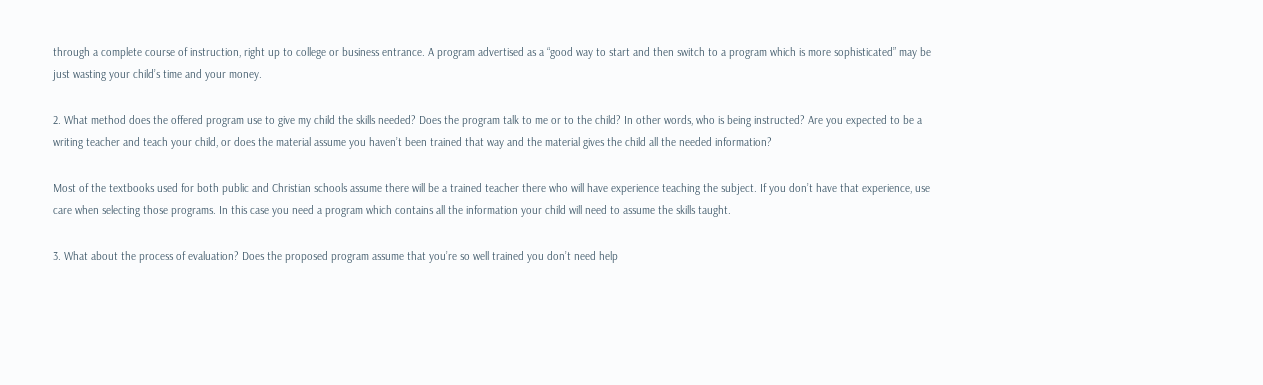through a complete course of instruction, right up to college or business entrance. A program advertised as a “good way to start and then switch to a program which is more sophisticated” may be just wasting your child’s time and your money.

2. What method does the offered program use to give my child the skills needed? Does the program talk to me or to the child? In other words, who is being instructed? Are you expected to be a writing teacher and teach your child, or does the material assume you haven’t been trained that way and the material gives the child all the needed information?

Most of the textbooks used for both public and Christian schools assume there will be a trained teacher there who will have experience teaching the subject. If you don’t have that experience, use care when selecting those programs. In this case you need a program which contains all the information your child will need to assume the skills taught.

3. What about the process of evaluation? Does the proposed program assume that you’re so well trained you don’t need help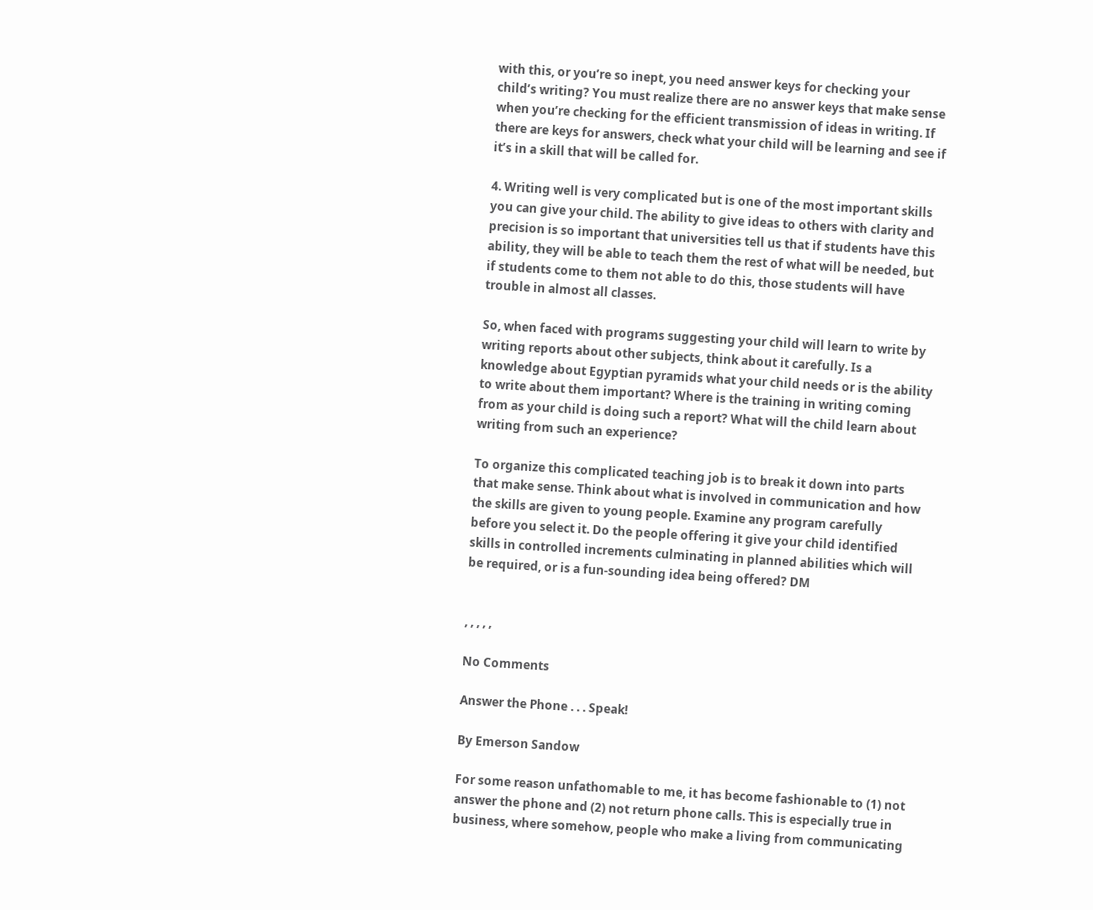with this, or you’re so inept, you need answer keys for checking your child’s writing? You must realize there are no answer keys that make sense when you’re checking for the efficient transmission of ideas in writing. If there are keys for answers, check what your child will be learning and see if it’s in a skill that will be called for.

4. Writing well is very complicated but is one of the most important skills you can give your child. The ability to give ideas to others with clarity and precision is so important that universities tell us that if students have this ability, they will be able to teach them the rest of what will be needed, but if students come to them not able to do this, those students will have trouble in almost all classes.

So, when faced with programs suggesting your child will learn to write by writing reports about other subjects, think about it carefully. Is a knowledge about Egyptian pyramids what your child needs or is the ability to write about them important? Where is the training in writing coming from as your child is doing such a report? What will the child learn about writing from such an experience?

To organize this complicated teaching job is to break it down into parts that make sense. Think about what is involved in communication and how the skills are given to young people. Examine any program carefully before you select it. Do the people offering it give your child identified skills in controlled increments culminating in planned abilities which will be required, or is a fun-sounding idea being offered? DM


, , , , ,

No Comments

Answer the Phone . . . Speak!

By Emerson Sandow

For some reason unfathomable to me, it has become fashionable to (1) not answer the phone and (2) not return phone calls. This is especially true in business, where somehow, people who make a living from communicating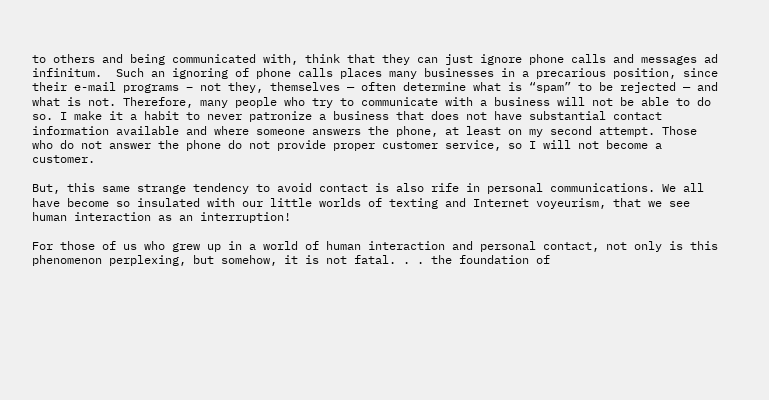to others and being communicated with, think that they can just ignore phone calls and messages ad infinitum.  Such an ignoring of phone calls places many businesses in a precarious position, since their e-mail programs – not they, themselves — often determine what is “spam” to be rejected — and what is not. Therefore, many people who try to communicate with a business will not be able to do so. I make it a habit to never patronize a business that does not have substantial contact information available and where someone answers the phone, at least on my second attempt. Those who do not answer the phone do not provide proper customer service, so I will not become a customer.

But, this same strange tendency to avoid contact is also rife in personal communications. We all have become so insulated with our little worlds of texting and Internet voyeurism, that we see human interaction as an interruption!

For those of us who grew up in a world of human interaction and personal contact, not only is this phenomenon perplexing, but somehow, it is not fatal. . . the foundation of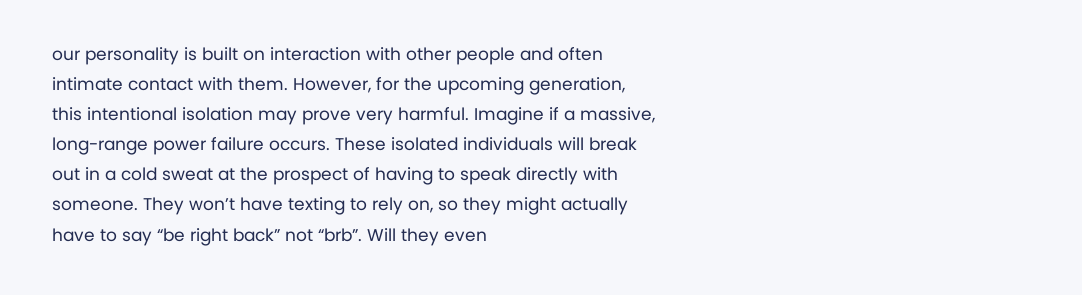our personality is built on interaction with other people and often intimate contact with them. However, for the upcoming generation, this intentional isolation may prove very harmful. Imagine if a massive, long-range power failure occurs. These isolated individuals will break out in a cold sweat at the prospect of having to speak directly with someone. They won’t have texting to rely on, so they might actually have to say “be right back” not “brb”. Will they even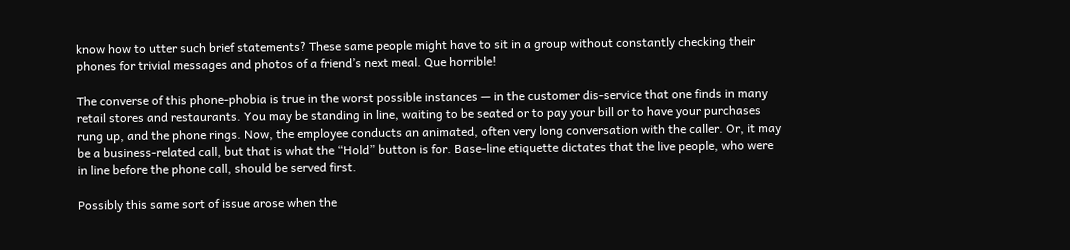know how to utter such brief statements? These same people might have to sit in a group without constantly checking their phones for trivial messages and photos of a friend’s next meal. Que horrible!

The converse of this phone-phobia is true in the worst possible instances — in the customer dis-service that one finds in many retail stores and restaurants. You may be standing in line, waiting to be seated or to pay your bill or to have your purchases rung up, and the phone rings. Now, the employee conducts an animated, often very long conversation with the caller. Or, it may be a business-related call, but that is what the “Hold” button is for. Base-line etiquette dictates that the live people, who were in line before the phone call, should be served first.

Possibly this same sort of issue arose when the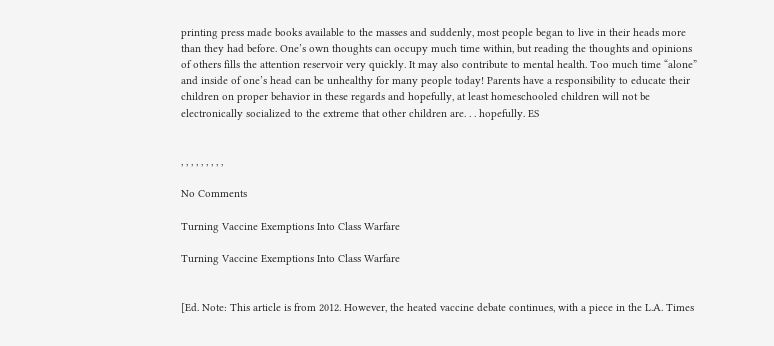printing press made books available to the masses and suddenly, most people began to live in their heads more than they had before. One’s own thoughts can occupy much time within, but reading the thoughts and opinions of others fills the attention reservoir very quickly. It may also contribute to mental health. Too much time “alone” and inside of one’s head can be unhealthy for many people today! Parents have a responsibility to educate their children on proper behavior in these regards and hopefully, at least homeschooled children will not be electronically socialized to the extreme that other children are. . . hopefully. ES


, , , , , , , , ,

No Comments

Turning Vaccine Exemptions Into Class Warfare

Turning Vaccine Exemptions Into Class Warfare


[Ed. Note: This article is from 2012. However, the heated vaccine debate continues, with a piece in the L.A. Times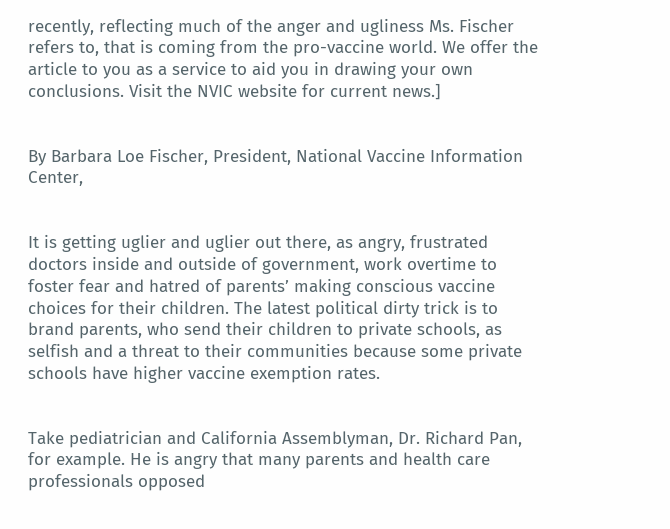recently, reflecting much of the anger and ugliness Ms. Fischer refers to, that is coming from the pro-vaccine world. We offer the article to you as a service to aid you in drawing your own conclusions. Visit the NVIC website for current news.]


By Barbara Loe Fischer, President, National Vaccine Information Center,


It is getting uglier and uglier out there, as angry, frustrated doctors inside and outside of government, work overtime to foster fear and hatred of parents’ making conscious vaccine choices for their children. The latest political dirty trick is to brand parents, who send their children to private schools, as selfish and a threat to their communities because some private schools have higher vaccine exemption rates.


Take pediatrician and California Assemblyman, Dr. Richard Pan, for example. He is angry that many parents and health care professionals opposed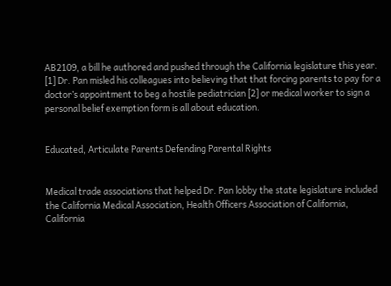AB2109, a bill he authored and pushed through the California legislature this year. [1] Dr. Pan misled his colleagues into believing that that forcing parents to pay for a doctor’s appointment to beg a hostile pediatrician [2] or medical worker to sign a personal belief exemption form is all about education.


Educated, Articulate Parents Defending Parental Rights


Medical trade associations that helped Dr. Pan lobby the state legislature included the California Medical Association, Health Officers Association of California, California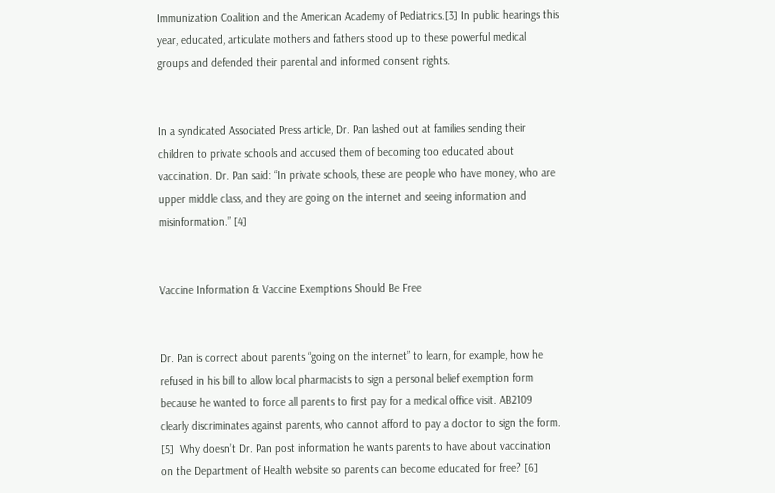Immunization Coalition and the American Academy of Pediatrics.[3] In public hearings this year, educated, articulate mothers and fathers stood up to these powerful medical groups and defended their parental and informed consent rights.


In a syndicated Associated Press article, Dr. Pan lashed out at families sending their children to private schools and accused them of becoming too educated about vaccination. Dr. Pan said: “In private schools, these are people who have money, who are upper middle class, and they are going on the internet and seeing information and misinformation.” [4]


Vaccine Information & Vaccine Exemptions Should Be Free


Dr. Pan is correct about parents “going on the internet” to learn, for example, how he refused in his bill to allow local pharmacists to sign a personal belief exemption form because he wanted to force all parents to first pay for a medical office visit. AB2109 clearly discriminates against parents, who cannot afford to pay a doctor to sign the form. [5]  Why doesn’t Dr. Pan post information he wants parents to have about vaccination on the Department of Health website so parents can become educated for free? [6]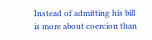Instead of admitting his bill is more about coercion than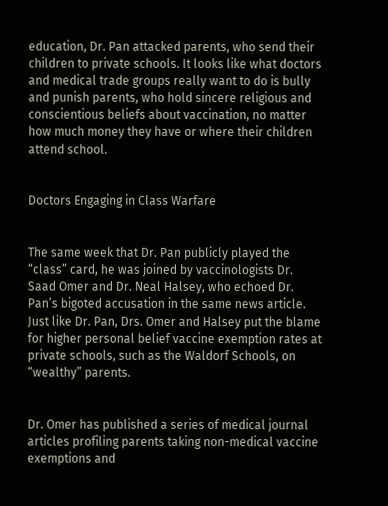education, Dr. Pan attacked parents, who send their children to private schools. It looks like what doctors and medical trade groups really want to do is bully and punish parents, who hold sincere religious and conscientious beliefs about vaccination, no matter how much money they have or where their children attend school.


Doctors Engaging in Class Warfare


The same week that Dr. Pan publicly played the “class” card, he was joined by vaccinologists Dr. Saad Omer and Dr. Neal Halsey, who echoed Dr. Pan’s bigoted accusation in the same news article. Just like Dr. Pan, Drs. Omer and Halsey put the blame for higher personal belief vaccine exemption rates at private schools, such as the Waldorf Schools, on “wealthy” parents.


Dr. Omer has published a series of medical journal articles profiling parents taking non-medical vaccine exemptions and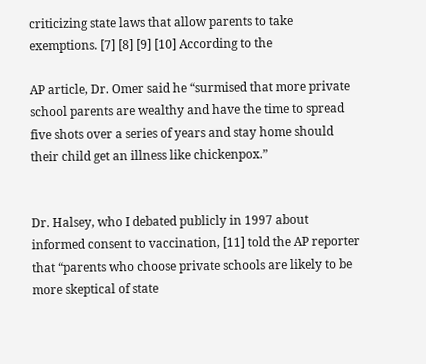criticizing state laws that allow parents to take exemptions. [7] [8] [9] [10] According to the

AP article, Dr. Omer said he “surmised that more private school parents are wealthy and have the time to spread five shots over a series of years and stay home should their child get an illness like chickenpox.”


Dr. Halsey, who I debated publicly in 1997 about informed consent to vaccination, [11] told the AP reporter that “parents who choose private schools are likely to be more skeptical of state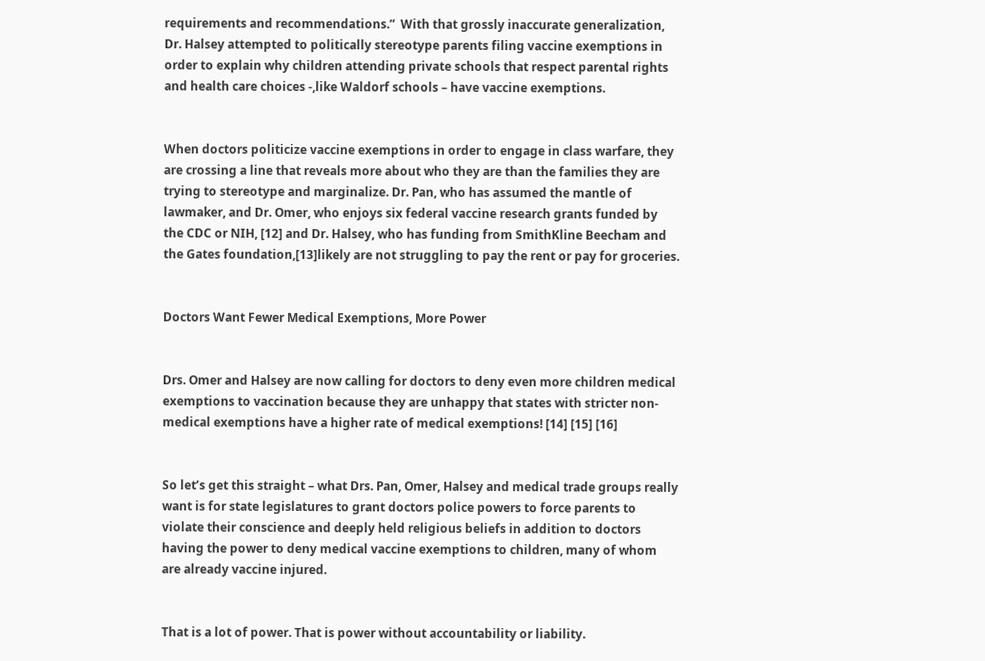requirements and recommendations.”  With that grossly inaccurate generalization, Dr. Halsey attempted to politically stereotype parents filing vaccine exemptions in order to explain why children attending private schools that respect parental rights and health care choices -,like Waldorf schools – have vaccine exemptions.


When doctors politicize vaccine exemptions in order to engage in class warfare, they are crossing a line that reveals more about who they are than the families they are trying to stereotype and marginalize. Dr. Pan, who has assumed the mantle of lawmaker, and Dr. Omer, who enjoys six federal vaccine research grants funded by the CDC or NIH, [12] and Dr. Halsey, who has funding from SmithKline Beecham and the Gates foundation,[13]likely are not struggling to pay the rent or pay for groceries.


Doctors Want Fewer Medical Exemptions, More Power


Drs. Omer and Halsey are now calling for doctors to deny even more children medical exemptions to vaccination because they are unhappy that states with stricter non-medical exemptions have a higher rate of medical exemptions! [14] [15] [16]


So let’s get this straight – what Drs. Pan, Omer, Halsey and medical trade groups really want is for state legislatures to grant doctors police powers to force parents to violate their conscience and deeply held religious beliefs in addition to doctors having the power to deny medical vaccine exemptions to children, many of whom are already vaccine injured.


That is a lot of power. That is power without accountability or liability.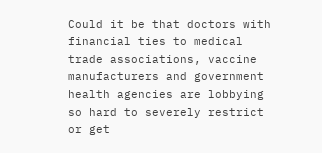Could it be that doctors with financial ties to medical trade associations, vaccine manufacturers and government health agencies are lobbying so hard to severely restrict or get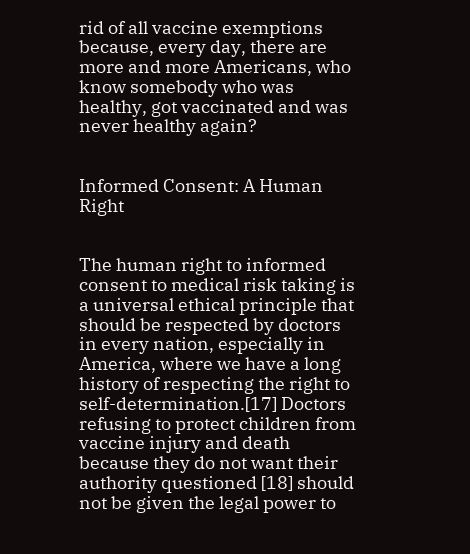rid of all vaccine exemptions because, every day, there are more and more Americans, who know somebody who was healthy, got vaccinated and was never healthy again?


Informed Consent: A Human Right


The human right to informed consent to medical risk taking is a universal ethical principle that should be respected by doctors in every nation, especially in America, where we have a long history of respecting the right to self-determination.[17] Doctors refusing to protect children from vaccine injury and death because they do not want their authority questioned [18] should not be given the legal power to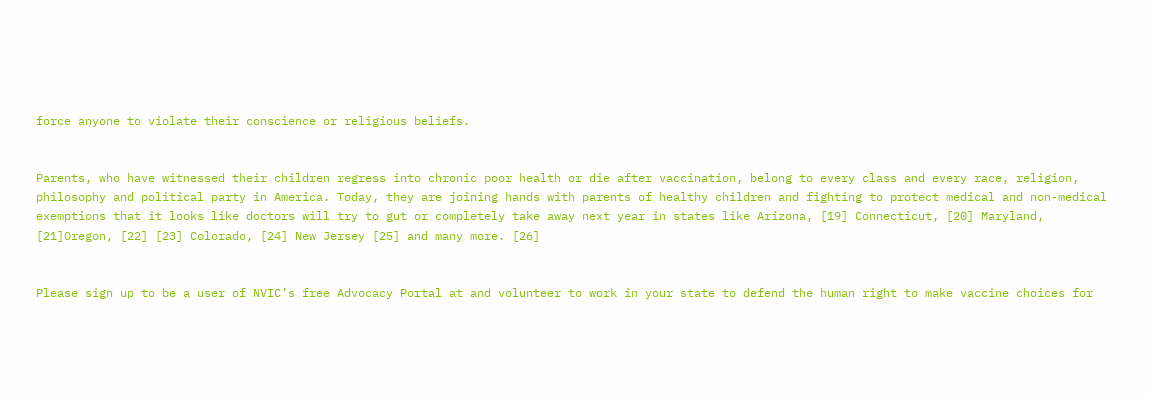force anyone to violate their conscience or religious beliefs.


Parents, who have witnessed their children regress into chronic poor health or die after vaccination, belong to every class and every race, religion, philosophy and political party in America. Today, they are joining hands with parents of healthy children and fighting to protect medical and non-medical exemptions that it looks like doctors will try to gut or completely take away next year in states like Arizona, [19] Connecticut, [20] Maryland, [21]Oregon, [22] [23] Colorado, [24] New Jersey [25] and many more. [26]


Please sign up to be a user of NVIC’s free Advocacy Portal at and volunteer to work in your state to defend the human right to make vaccine choices for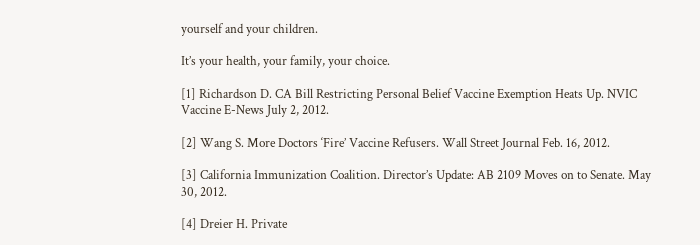yourself and your children.

It’s your health, your family, your choice.

[1] Richardson D. CA Bill Restricting Personal Belief Vaccine Exemption Heats Up. NVIC Vaccine E-News July 2, 2012.

[2] Wang S. More Doctors ‘Fire’ Vaccine Refusers. Wall Street Journal Feb. 16, 2012.

[3] California Immunization Coalition. Director’s Update: AB 2109 Moves on to Senate. May 30, 2012.

[4] Dreier H. Private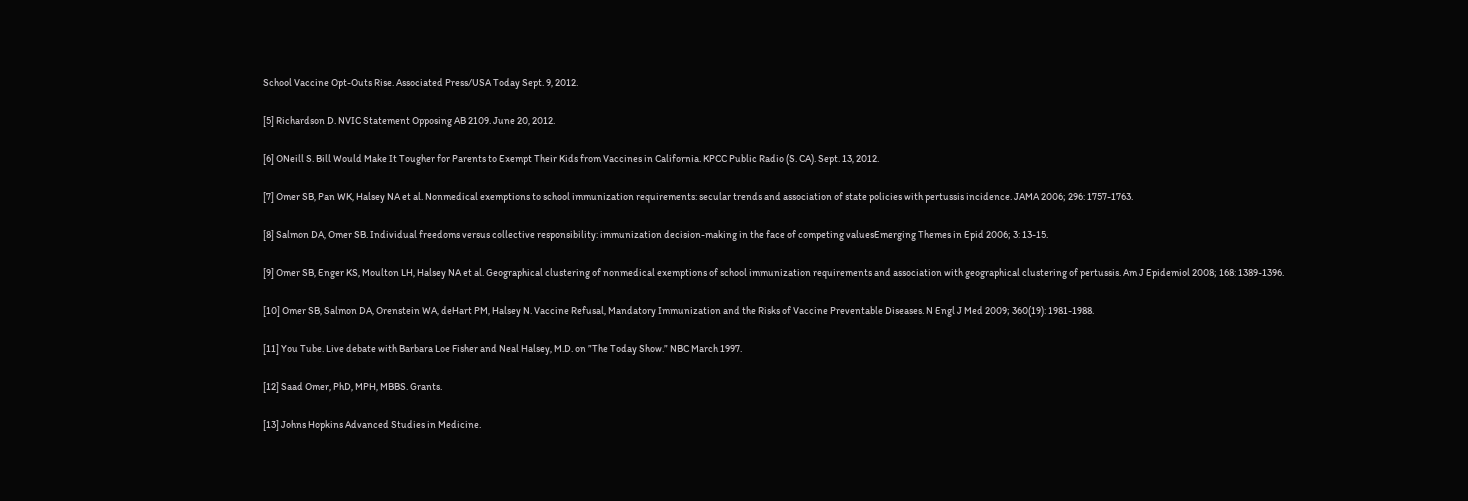School Vaccine Opt-Outs Rise. Associated Press/USA Today Sept. 9, 2012.

[5] Richardson D. NVIC Statement Opposing AB 2109. June 20, 2012.

[6] ONeill S. Bill Would Make It Tougher for Parents to Exempt Their Kids from Vaccines in California. KPCC Public Radio (S. CA). Sept. 13, 2012.

[7] Omer SB, Pan WK, Halsey NA et al. Nonmedical exemptions to school immunization requirements: secular trends and association of state policies with pertussis incidence. JAMA 2006; 296: 1757-1763.

[8] Salmon DA, Omer SB. Individual freedoms versus collective responsibility: immunization decision-making in the face of competing valuesEmerging Themes in Epid 2006; 3: 13-15.

[9] Omer SB, Enger KS, Moulton LH, Halsey NA et al. Geographical clustering of nonmedical exemptions of school immunization requirements and association with geographical clustering of pertussis. Am J Epidemiol 2008; 168: 1389-1396.

[10] Omer SB, Salmon DA, Orenstein WA, deHart PM, Halsey N. Vaccine Refusal, Mandatory Immunization and the Risks of Vaccine Preventable Diseases. N Engl J Med 2009; 360(19): 1981-1988.

[11] You Tube. Live debate with Barbara Loe Fisher and Neal Halsey, M.D. on ”The Today Show.” NBC March 1997.

[12] Saad Omer, PhD, MPH, MBBS. Grants.

[13] Johns Hopkins Advanced Studies in Medicine.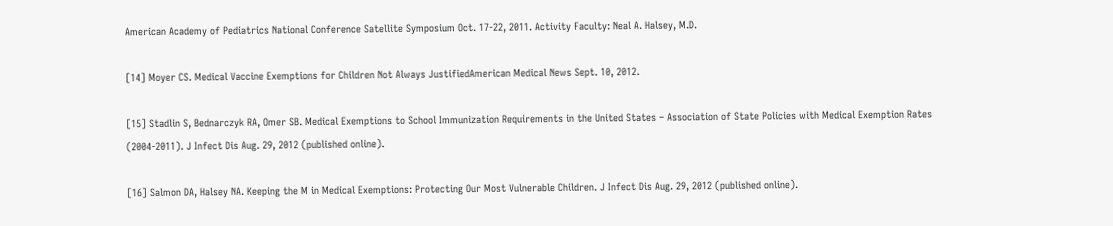American Academy of Pediatrics National Conference Satellite Symposium Oct. 17-22, 2011. Activity Faculty: Neal A. Halsey, M.D.

[14] Moyer CS. Medical Vaccine Exemptions for Children Not Always JustifiedAmerican Medical News Sept. 10, 2012.

[15] Stadlin S, Bednarczyk RA, Omer SB. Medical Exemptions to School Immunization Requirements in the United States – Association of State Policies with Medical Exemption Rates (2004-2011). J Infect Dis Aug. 29, 2012 (published online).

[16] Salmon DA, Halsey NA. Keeping the M in Medical Exemptions: Protecting Our Most Vulnerable Children. J Infect Dis Aug. 29, 2012 (published online).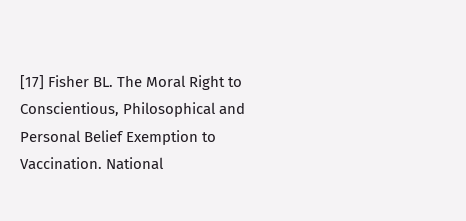[17] Fisher BL. The Moral Right to Conscientious, Philosophical and Personal Belief Exemption to Vaccination. National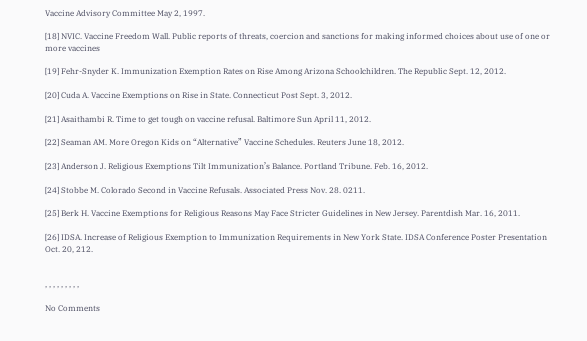Vaccine Advisory Committee May 2, 1997.

[18] NVIC. Vaccine Freedom Wall. Public reports of threats, coercion and sanctions for making informed choices about use of one or more vaccines

[19] Fehr-Snyder K. Immunization Exemption Rates on Rise Among Arizona Schoolchildren. The Republic Sept. 12, 2012.

[20] Cuda A. Vaccine Exemptions on Rise in State. Connecticut Post Sept. 3, 2012.

[21] Asaithambi R. Time to get tough on vaccine refusal. Baltimore Sun April 11, 2012.

[22] Seaman AM. More Oregon Kids on “Alternative” Vaccine Schedules. Reuters June 18, 2012.

[23] Anderson J. Religious Exemptions Tilt Immunization’s Balance. Portland Tribune. Feb. 16, 2012.

[24] Stobbe M. Colorado Second in Vaccine Refusals. Associated Press Nov. 28. 0211.

[25] Berk H. Vaccine Exemptions for Religious Reasons May Face Stricter Guidelines in New Jersey. Parentdish Mar. 16, 2011.

[26] IDSA. Increase of Religious Exemption to Immunization Requirements in New York State. IDSA Conference Poster Presentation Oct. 20, 212.


, , , , , , , , ,

No Comments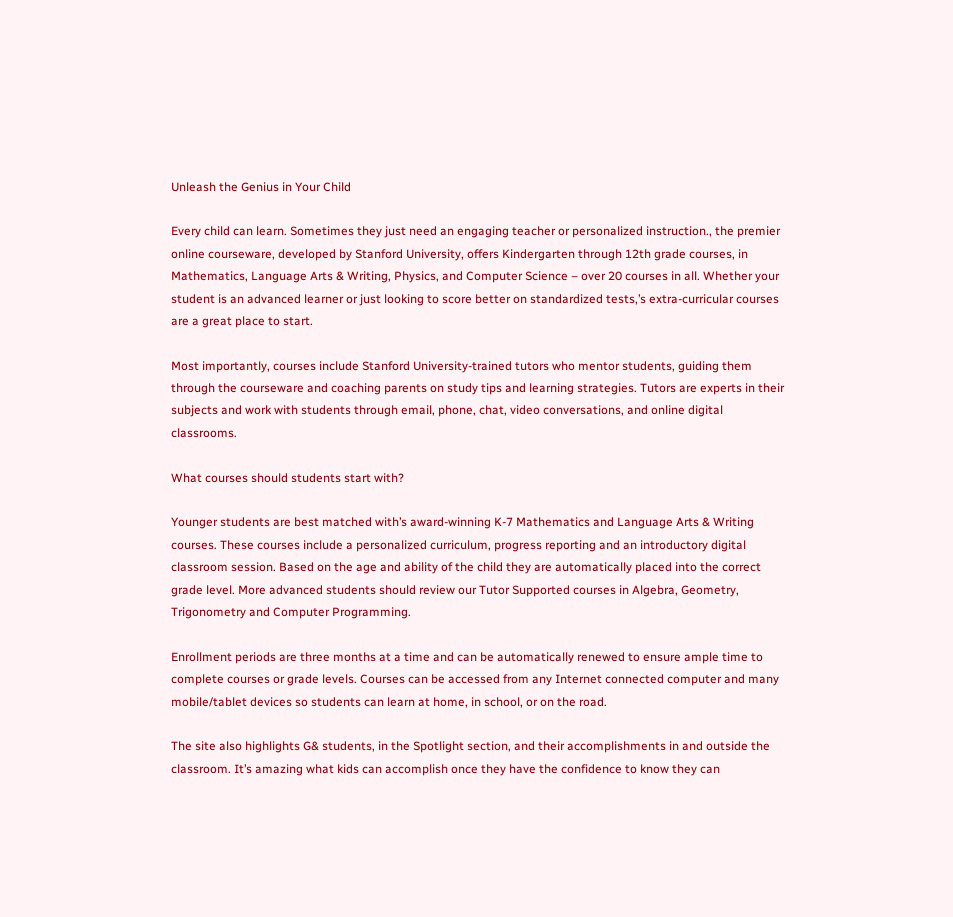Unleash the Genius in Your Child

Every child can learn. Sometimes they just need an engaging teacher or personalized instruction., the premier online courseware, developed by Stanford University, offers Kindergarten through 12th grade courses, in Mathematics, Language Arts & Writing, Physics, and Computer Science – over 20 courses in all. Whether your student is an advanced learner or just looking to score better on standardized tests,’s extra-curricular courses are a great place to start.

Most importantly, courses include Stanford University-trained tutors who mentor students, guiding them through the courseware and coaching parents on study tips and learning strategies. Tutors are experts in their subjects and work with students through email, phone, chat, video conversations, and online digital classrooms.

What courses should students start with?

Younger students are best matched with’s award-winning K-7 Mathematics and Language Arts & Writing courses. These courses include a personalized curriculum, progress reporting and an introductory digital classroom session. Based on the age and ability of the child they are automatically placed into the correct grade level. More advanced students should review our Tutor Supported courses in Algebra, Geometry, Trigonometry and Computer Programming.

Enrollment periods are three months at a time and can be automatically renewed to ensure ample time to complete courses or grade levels. Courses can be accessed from any Internet connected computer and many mobile/tablet devices so students can learn at home, in school, or on the road.

The site also highlights G& students, in the Spotlight section, and their accomplishments in and outside the classroom. It’s amazing what kids can accomplish once they have the confidence to know they can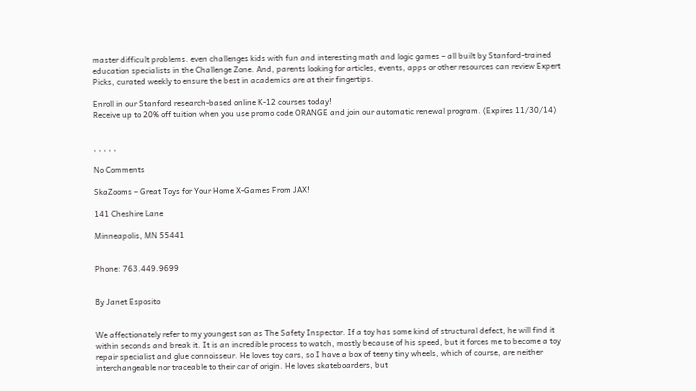master difficult problems. even challenges kids with fun and interesting math and logic games – all built by Stanford-trained education specialists in the Challenge Zone. And, parents looking for articles, events, apps or other resources can review Expert Picks, curated weekly to ensure the best in academics are at their fingertips.

Enroll in our Stanford research-based online K-12 courses today!
Receive up to 20% off tuition when you use promo code ORANGE and join our automatic renewal program. (Expires 11/30/14)


, , , , ,

No Comments

SkaZooms – Great Toys for Your Home X-Games From JAX!

141 Cheshire Lane

Minneapolis, MN 55441


Phone: 763.449.9699


By Janet Esposito


We affectionately refer to my youngest son as The Safety Inspector. If a toy has some kind of structural defect, he will find it within seconds and break it. It is an incredible process to watch, mostly because of his speed, but it forces me to become a toy repair specialist and glue connoisseur. He loves toy cars, so I have a box of teeny tiny wheels, which of course, are neither interchangeable nor traceable to their car of origin. He loves skateboarders, but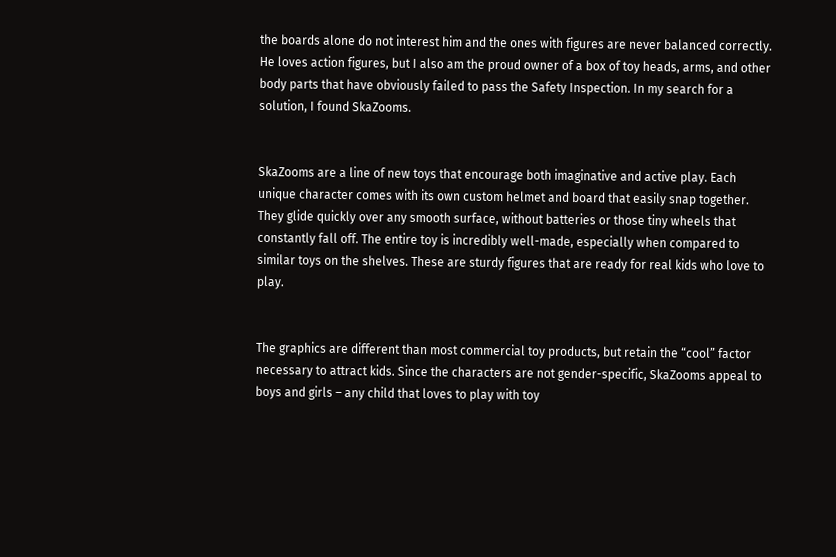the boards alone do not interest him and the ones with figures are never balanced correctly. He loves action figures, but I also am the proud owner of a box of toy heads, arms, and other body parts that have obviously failed to pass the Safety Inspection. In my search for a solution, I found SkaZooms.


SkaZooms are a line of new toys that encourage both imaginative and active play. Each unique character comes with its own custom helmet and board that easily snap together. They glide quickly over any smooth surface, without batteries or those tiny wheels that constantly fall off. The entire toy is incredibly well-made, especially when compared to similar toys on the shelves. These are sturdy figures that are ready for real kids who love to play.


The graphics are different than most commercial toy products, but retain the “cool” factor necessary to attract kids. Since the characters are not gender-specific, SkaZooms appeal to boys and girls – any child that loves to play with toy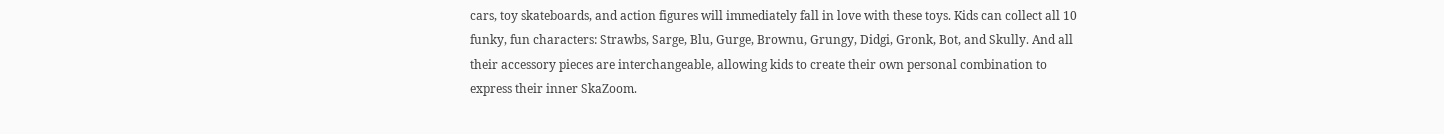cars, toy skateboards, and action figures will immediately fall in love with these toys. Kids can collect all 10 funky, fun characters: Strawbs, Sarge, Blu, Gurge, Brownu, Grungy, Didgi, Gronk, Bot, and Skully. And all their accessory pieces are interchangeable, allowing kids to create their own personal combination to express their inner SkaZoom.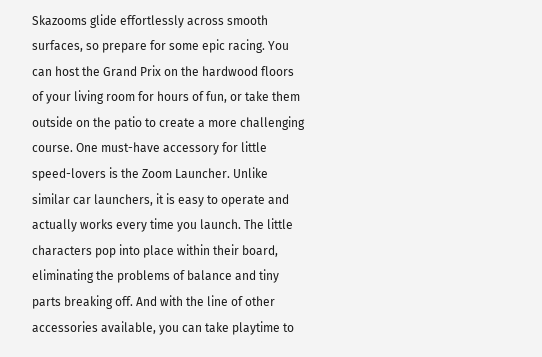Skazooms glide effortlessly across smooth surfaces, so prepare for some epic racing. You can host the Grand Prix on the hardwood floors of your living room for hours of fun, or take them outside on the patio to create a more challenging course. One must-have accessory for little speed-lovers is the Zoom Launcher. Unlike similar car launchers, it is easy to operate and actually works every time you launch. The little characters pop into place within their board, eliminating the problems of balance and tiny parts breaking off. And with the line of other accessories available, you can take playtime to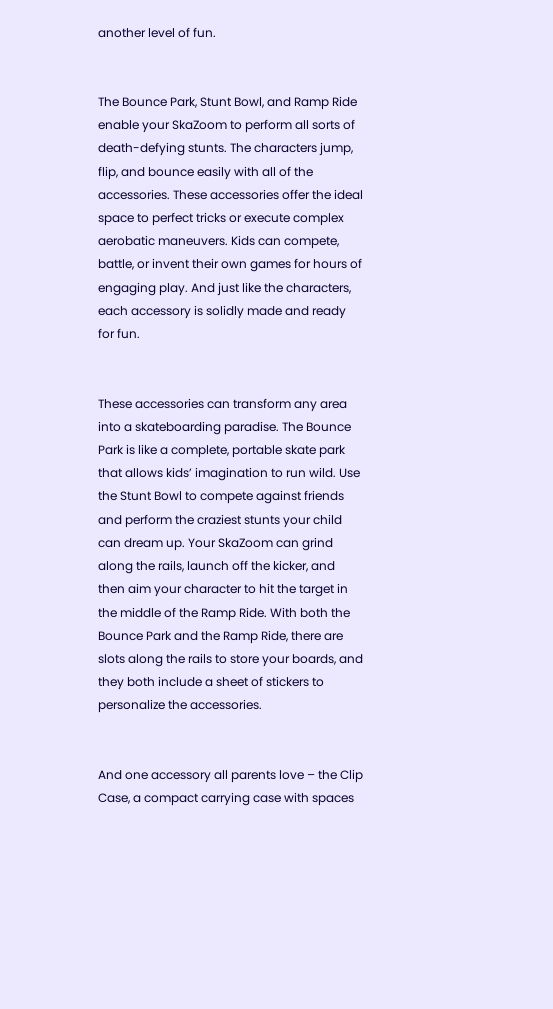another level of fun.


The Bounce Park, Stunt Bowl, and Ramp Ride enable your SkaZoom to perform all sorts of death-defying stunts. The characters jump, flip, and bounce easily with all of the accessories. These accessories offer the ideal space to perfect tricks or execute complex aerobatic maneuvers. Kids can compete, battle, or invent their own games for hours of engaging play. And just like the characters, each accessory is solidly made and ready for fun.


These accessories can transform any area into a skateboarding paradise. The Bounce Park is like a complete, portable skate park that allows kids’ imagination to run wild. Use the Stunt Bowl to compete against friends and perform the craziest stunts your child can dream up. Your SkaZoom can grind along the rails, launch off the kicker, and then aim your character to hit the target in the middle of the Ramp Ride. With both the Bounce Park and the Ramp Ride, there are slots along the rails to store your boards, and they both include a sheet of stickers to personalize the accessories.


And one accessory all parents love – the Clip Case, a compact carrying case with spaces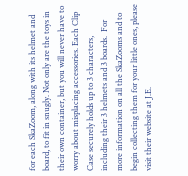for each SkaZoom, along with its helmet and board, to fit in snugly. Not only are the toys in their own container, but you will never have to worry about misplacing accessories. Each Clip Case securely holds up to 3 characters, including their 3 helmets and 3 boards.  For more information on all the SkaZooms and to begin collecting them for your little ones, please visit their website at J.E.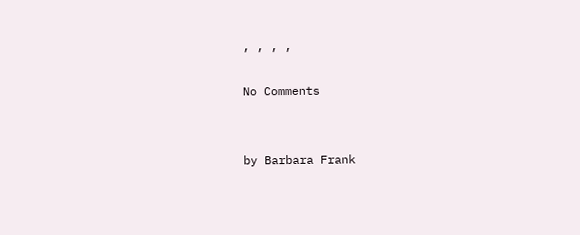, , , ,

No Comments


by Barbara Frank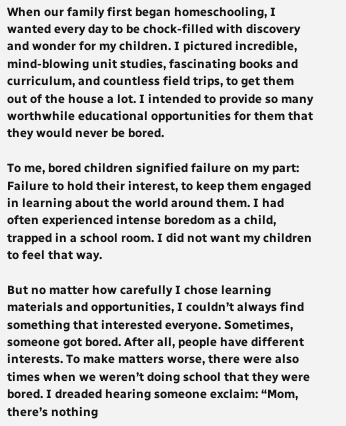When our family first began homeschooling, I wanted every day to be chock-filled with discovery and wonder for my children. I pictured incredible, mind-blowing unit studies, fascinating books and curriculum, and countless field trips, to get them out of the house a lot. I intended to provide so many worthwhile educational opportunities for them that they would never be bored.

To me, bored children signified failure on my part: Failure to hold their interest, to keep them engaged in learning about the world around them. I had often experienced intense boredom as a child, trapped in a school room. I did not want my children to feel that way.

But no matter how carefully I chose learning materials and opportunities, I couldn’t always find something that interested everyone. Sometimes, someone got bored. After all, people have different interests. To make matters worse, there were also times when we weren’t doing school that they were bored. I dreaded hearing someone exclaim: “Mom, there’s nothing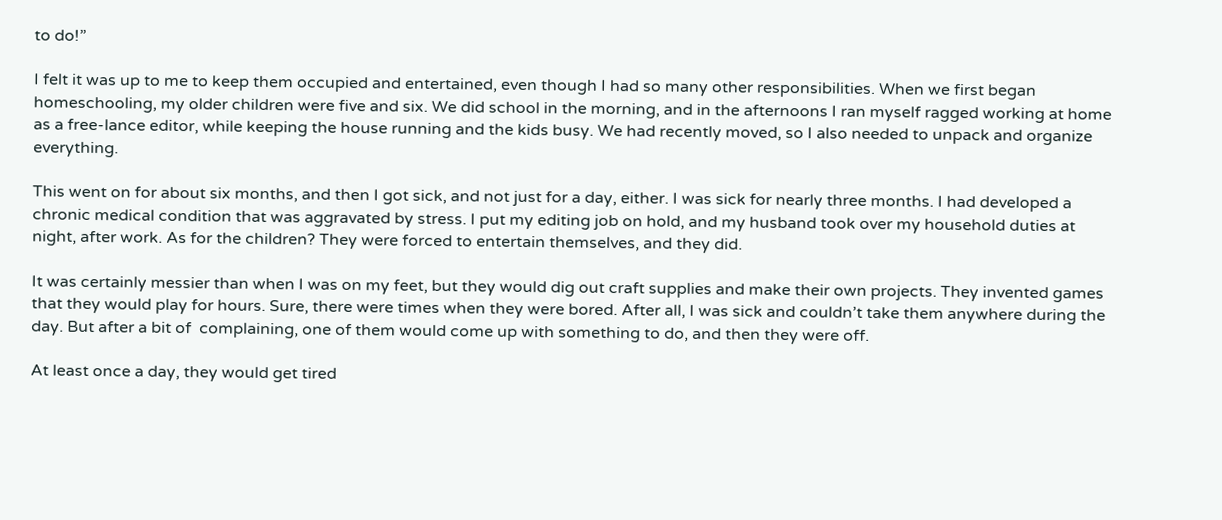to do!”

I felt it was up to me to keep them occupied and entertained, even though I had so many other responsibilities. When we first began homeschooling, my older children were five and six. We did school in the morning, and in the afternoons I ran myself ragged working at home as a free-lance editor, while keeping the house running and the kids busy. We had recently moved, so I also needed to unpack and organize everything.

This went on for about six months, and then I got sick, and not just for a day, either. I was sick for nearly three months. I had developed a chronic medical condition that was aggravated by stress. I put my editing job on hold, and my husband took over my household duties at night, after work. As for the children? They were forced to entertain themselves, and they did.

It was certainly messier than when I was on my feet, but they would dig out craft supplies and make their own projects. They invented games that they would play for hours. Sure, there were times when they were bored. After all, I was sick and couldn’t take them anywhere during the day. But after a bit of  complaining, one of them would come up with something to do, and then they were off.

At least once a day, they would get tired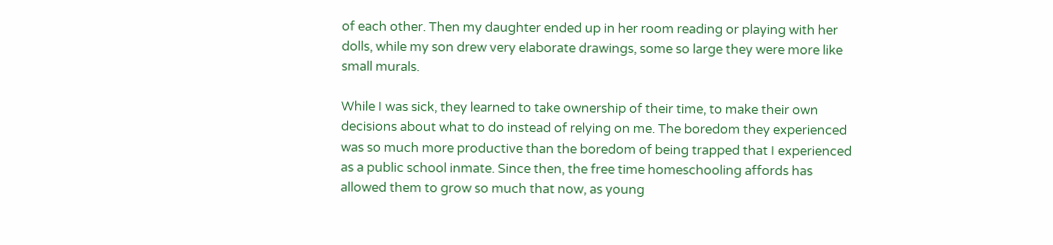of each other. Then my daughter ended up in her room reading or playing with her dolls, while my son drew very elaborate drawings, some so large they were more like small murals.

While I was sick, they learned to take ownership of their time, to make their own decisions about what to do instead of relying on me. The boredom they experienced was so much more productive than the boredom of being trapped that I experienced as a public school inmate. Since then, the free time homeschooling affords has allowed them to grow so much that now, as young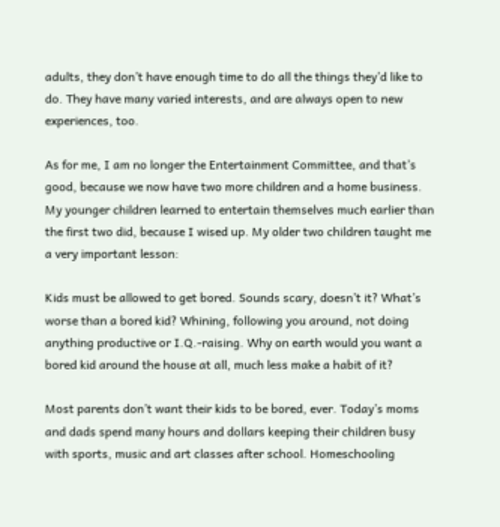adults, they don’t have enough time to do all the things they’d like to do. They have many varied interests, and are always open to new experiences, too.

As for me, I am no longer the Entertainment Committee, and that’s good, because we now have two more children and a home business. My younger children learned to entertain themselves much earlier than the first two did, because I wised up. My older two children taught me a very important lesson:

Kids must be allowed to get bored. Sounds scary, doesn’t it? What’s worse than a bored kid? Whining, following you around, not doing anything productive or I.Q.-raising. Why on earth would you want a bored kid around the house at all, much less make a habit of it?

Most parents don’t want their kids to be bored, ever. Today’s moms and dads spend many hours and dollars keeping their children busy with sports, music and art classes after school. Homeschooling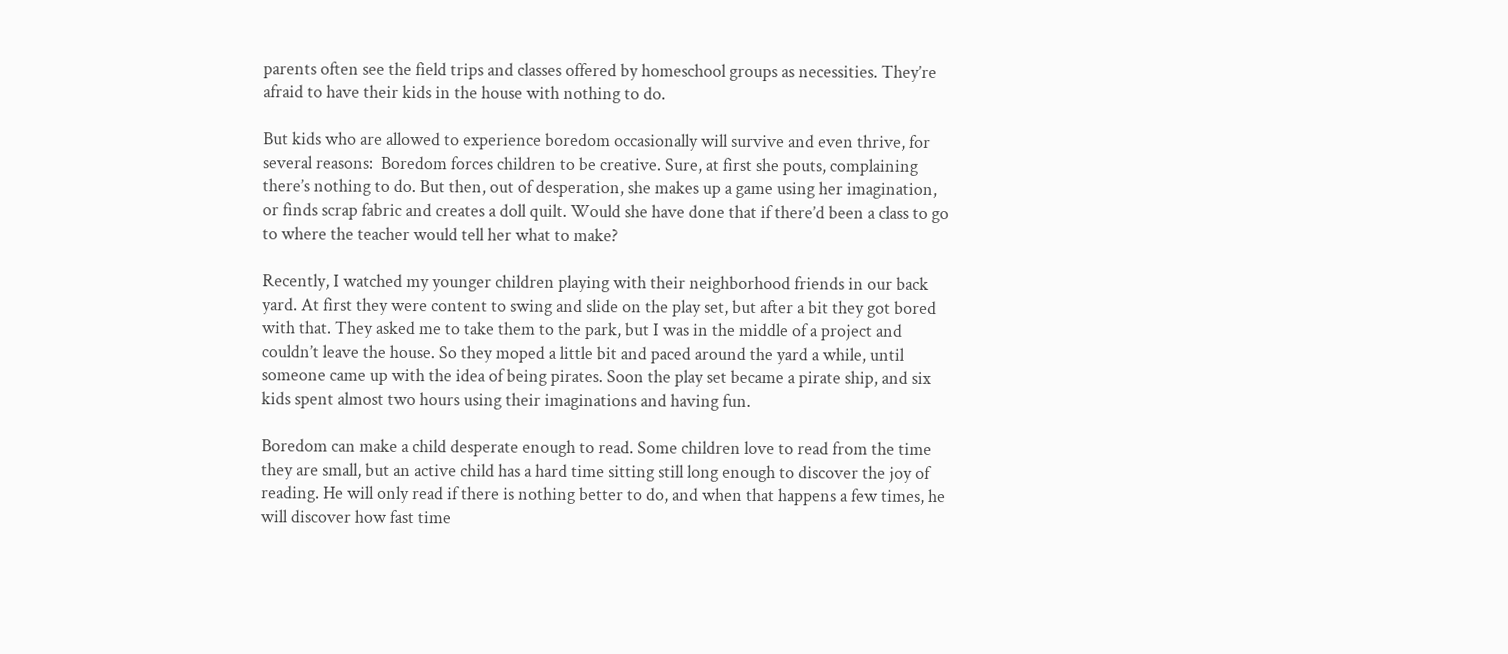parents often see the field trips and classes offered by homeschool groups as necessities. They’re afraid to have their kids in the house with nothing to do.

But kids who are allowed to experience boredom occasionally will survive and even thrive, for several reasons:  Boredom forces children to be creative. Sure, at first she pouts, complaining there’s nothing to do. But then, out of desperation, she makes up a game using her imagination, or finds scrap fabric and creates a doll quilt. Would she have done that if there’d been a class to go to where the teacher would tell her what to make?

Recently, I watched my younger children playing with their neighborhood friends in our back yard. At first they were content to swing and slide on the play set, but after a bit they got bored with that. They asked me to take them to the park, but I was in the middle of a project and couldn’t leave the house. So they moped a little bit and paced around the yard a while, until someone came up with the idea of being pirates. Soon the play set became a pirate ship, and six kids spent almost two hours using their imaginations and having fun.

Boredom can make a child desperate enough to read. Some children love to read from the time they are small, but an active child has a hard time sitting still long enough to discover the joy of reading. He will only read if there is nothing better to do, and when that happens a few times, he will discover how fast time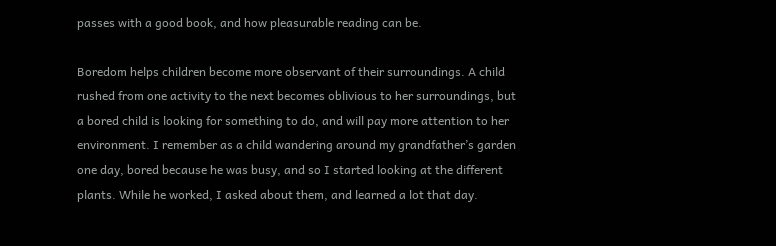passes with a good book, and how pleasurable reading can be.

Boredom helps children become more observant of their surroundings. A child rushed from one activity to the next becomes oblivious to her surroundings, but a bored child is looking for something to do, and will pay more attention to her environment. I remember as a child wandering around my grandfather’s garden one day, bored because he was busy, and so I started looking at the different plants. While he worked, I asked about them, and learned a lot that day.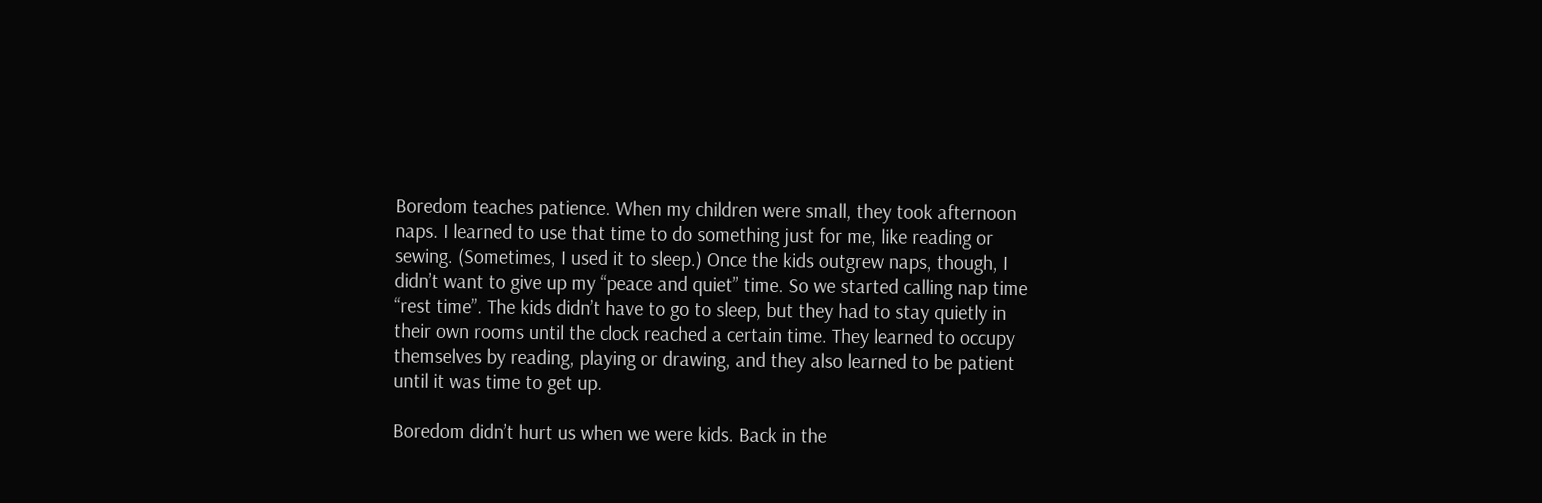Boredom teaches patience. When my children were small, they took afternoon naps. I learned to use that time to do something just for me, like reading or sewing. (Sometimes, I used it to sleep.) Once the kids outgrew naps, though, I didn’t want to give up my “peace and quiet” time. So we started calling nap time “rest time”. The kids didn’t have to go to sleep, but they had to stay quietly in their own rooms until the clock reached a certain time. They learned to occupy themselves by reading, playing or drawing, and they also learned to be patient until it was time to get up.

Boredom didn’t hurt us when we were kids. Back in the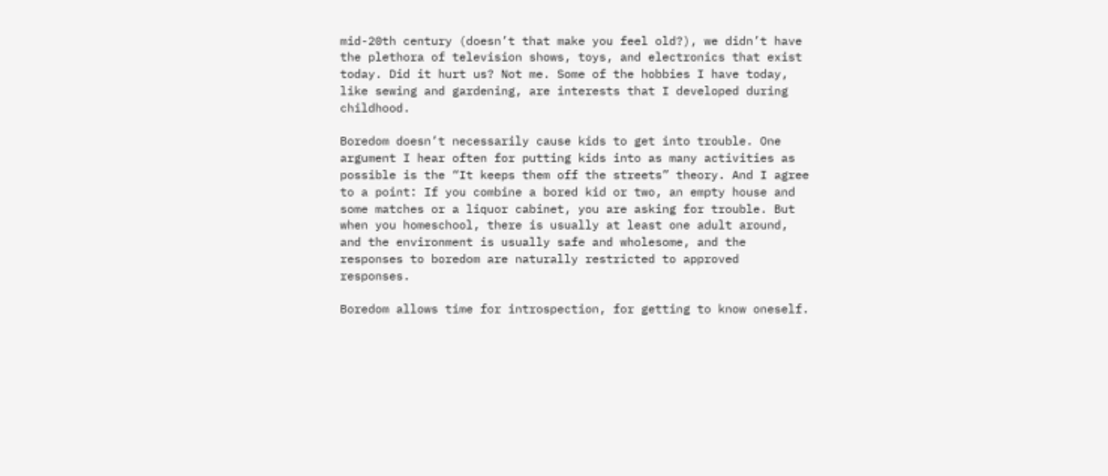mid-20th century (doesn’t that make you feel old?), we didn’t have the plethora of television shows, toys, and electronics that exist today. Did it hurt us? Not me. Some of the hobbies I have today, like sewing and gardening, are interests that I developed during childhood.

Boredom doesn’t necessarily cause kids to get into trouble. One argument I hear often for putting kids into as many activities as possible is the “It keeps them off the streets” theory. And I agree to a point: If you combine a bored kid or two, an empty house and some matches or a liquor cabinet, you are asking for trouble. But when you homeschool, there is usually at least one adult around, and the environment is usually safe and wholesome, and the responses to boredom are naturally restricted to approved responses.

Boredom allows time for introspection, for getting to know oneself.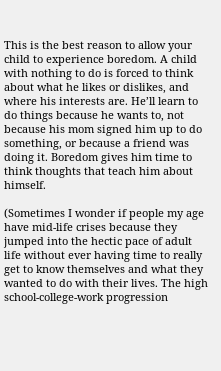This is the best reason to allow your child to experience boredom. A child with nothing to do is forced to think about what he likes or dislikes, and where his interests are. He’ll learn to do things because he wants to, not because his mom signed him up to do something, or because a friend was doing it. Boredom gives him time to think thoughts that teach him about himself.

(Sometimes I wonder if people my age have mid-life crises because they jumped into the hectic pace of adult life without ever having time to really get to know themselves and what they wanted to do with their lives. The high school-college-work progression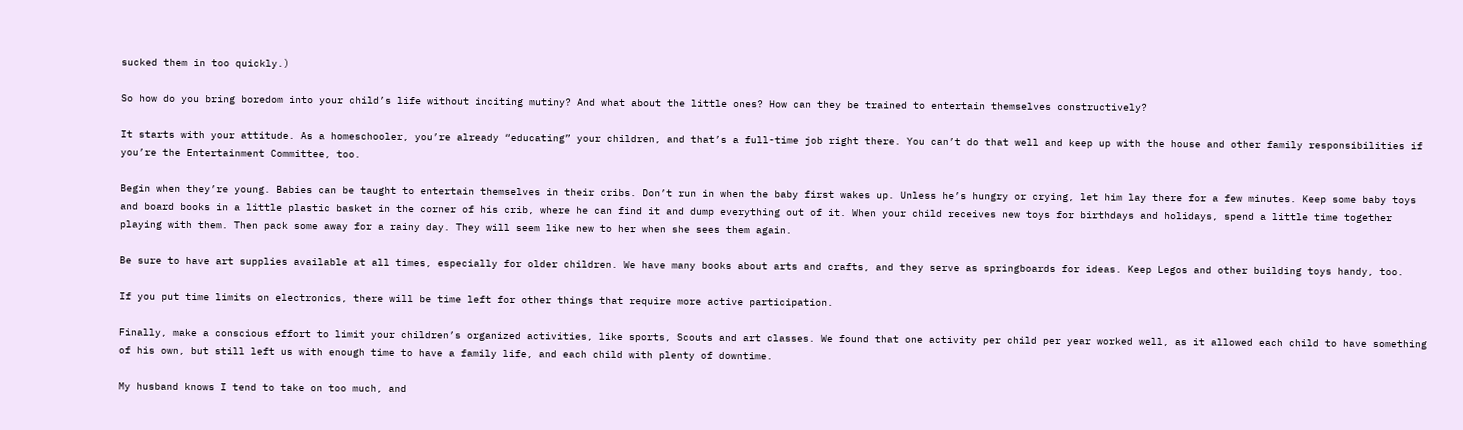sucked them in too quickly.)

So how do you bring boredom into your child’s life without inciting mutiny? And what about the little ones? How can they be trained to entertain themselves constructively?

It starts with your attitude. As a homeschooler, you’re already “educating” your children, and that’s a full-time job right there. You can’t do that well and keep up with the house and other family responsibilities if you’re the Entertainment Committee, too.

Begin when they’re young. Babies can be taught to entertain themselves in their cribs. Don’t run in when the baby first wakes up. Unless he’s hungry or crying, let him lay there for a few minutes. Keep some baby toys and board books in a little plastic basket in the corner of his crib, where he can find it and dump everything out of it. When your child receives new toys for birthdays and holidays, spend a little time together playing with them. Then pack some away for a rainy day. They will seem like new to her when she sees them again.

Be sure to have art supplies available at all times, especially for older children. We have many books about arts and crafts, and they serve as springboards for ideas. Keep Legos and other building toys handy, too.

If you put time limits on electronics, there will be time left for other things that require more active participation.

Finally, make a conscious effort to limit your children’s organized activities, like sports, Scouts and art classes. We found that one activity per child per year worked well, as it allowed each child to have something of his own, but still left us with enough time to have a family life, and each child with plenty of downtime.

My husband knows I tend to take on too much, and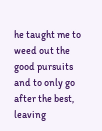he taught me to weed out the good pursuits and to only go after the best, leaving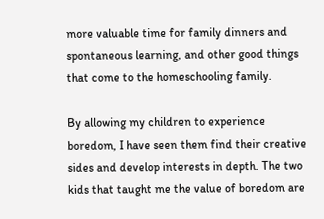more valuable time for family dinners and spontaneous learning, and other good things that come to the homeschooling family.

By allowing my children to experience boredom, I have seen them find their creative sides and develop interests in depth. The two kids that taught me the value of boredom are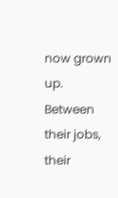now grown up. Between their jobs, their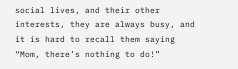social lives, and their other interests, they are always busy, and it is hard to recall them saying  “Mom, there’s nothing to do!”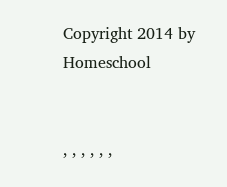Copyright 2014 by Homeschool


, , , , , ,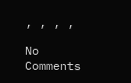, , , ,

No Comments